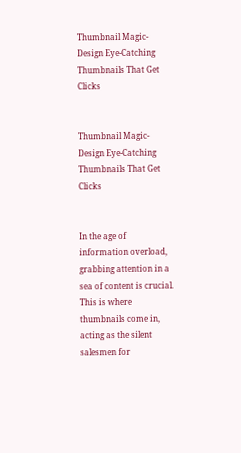Thumbnail Magic- Design Eye-Catching Thumbnails That Get Clicks


Thumbnail Magic- Design Eye-Catching Thumbnails That Get Clicks


In the age of information overload, grabbing attention in a sea of content is crucial. This is where thumbnails come in, acting as the silent salesmen for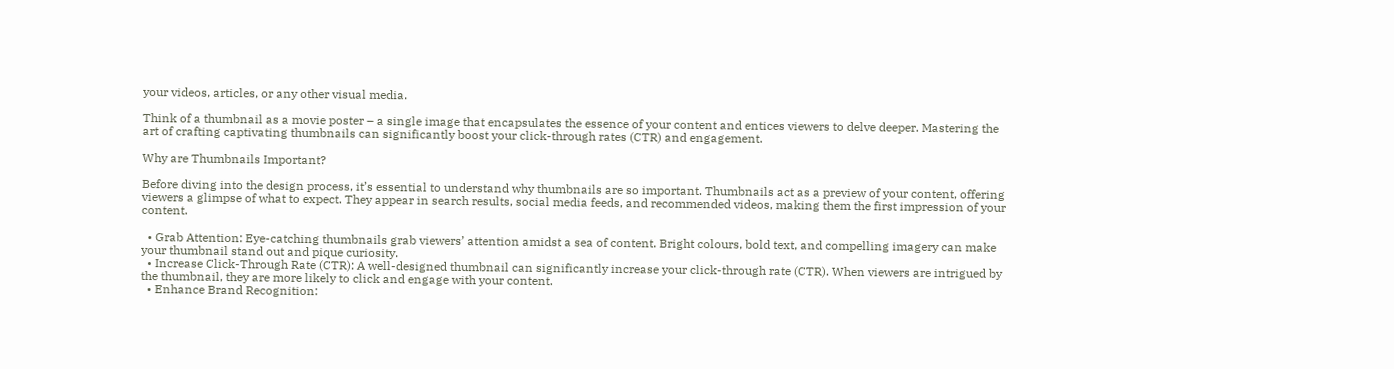your videos, articles, or any other visual media.

Think of a thumbnail as a movie poster – a single image that encapsulates the essence of your content and entices viewers to delve deeper. Mastering the art of crafting captivating thumbnails can significantly boost your click-through rates (CTR) and engagement.

Why are Thumbnails Important?

Before diving into the design process, it’s essential to understand why thumbnails are so important. Thumbnails act as a preview of your content, offering viewers a glimpse of what to expect. They appear in search results, social media feeds, and recommended videos, making them the first impression of your content.

  • Grab Attention: Eye-catching thumbnails grab viewers’ attention amidst a sea of content. Bright colours, bold text, and compelling imagery can make your thumbnail stand out and pique curiosity.
  • Increase Click-Through Rate (CTR): A well-designed thumbnail can significantly increase your click-through rate (CTR). When viewers are intrigued by the thumbnail, they are more likely to click and engage with your content.
  • Enhance Brand Recognition: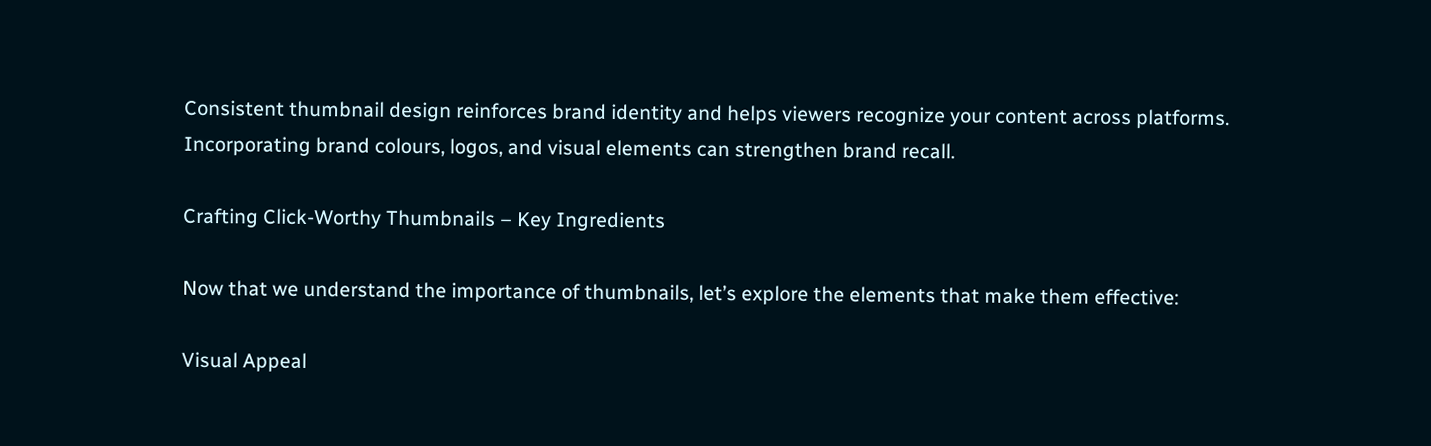Consistent thumbnail design reinforces brand identity and helps viewers recognize your content across platforms. Incorporating brand colours, logos, and visual elements can strengthen brand recall.

Crafting Click-Worthy Thumbnails – Key Ingredients

Now that we understand the importance of thumbnails, let’s explore the elements that make them effective:

Visual Appeal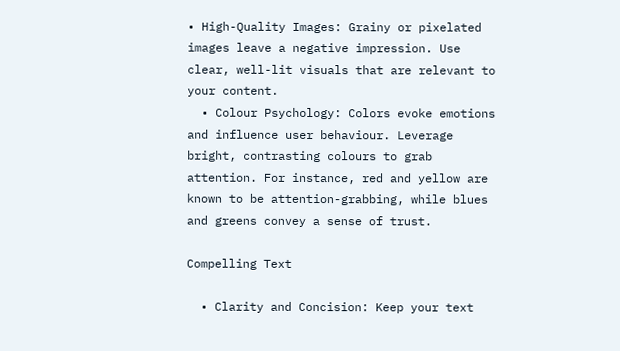• High-Quality Images: Grainy or pixelated images leave a negative impression. Use clear, well-lit visuals that are relevant to your content.
  • Colour Psychology: Colors evoke emotions and influence user behaviour. Leverage bright, contrasting colours to grab attention. For instance, red and yellow are known to be attention-grabbing, while blues and greens convey a sense of trust.

Compelling Text

  • Clarity and Concision: Keep your text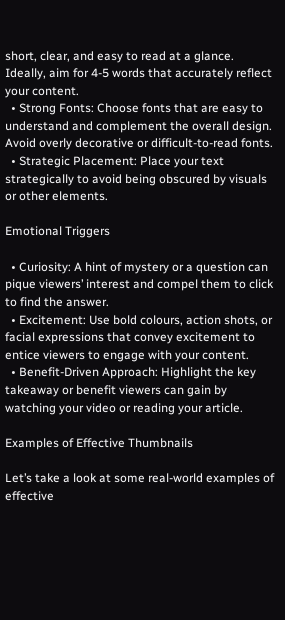short, clear, and easy to read at a glance. Ideally, aim for 4-5 words that accurately reflect your content.
  • Strong Fonts: Choose fonts that are easy to understand and complement the overall design. Avoid overly decorative or difficult-to-read fonts.
  • Strategic Placement: Place your text strategically to avoid being obscured by visuals or other elements.

Emotional Triggers

  • Curiosity: A hint of mystery or a question can pique viewers’ interest and compel them to click to find the answer.
  • Excitement: Use bold colours, action shots, or facial expressions that convey excitement to entice viewers to engage with your content.
  • Benefit-Driven Approach: Highlight the key takeaway or benefit viewers can gain by watching your video or reading your article.

Examples of Effective Thumbnails

Let’s take a look at some real-world examples of effective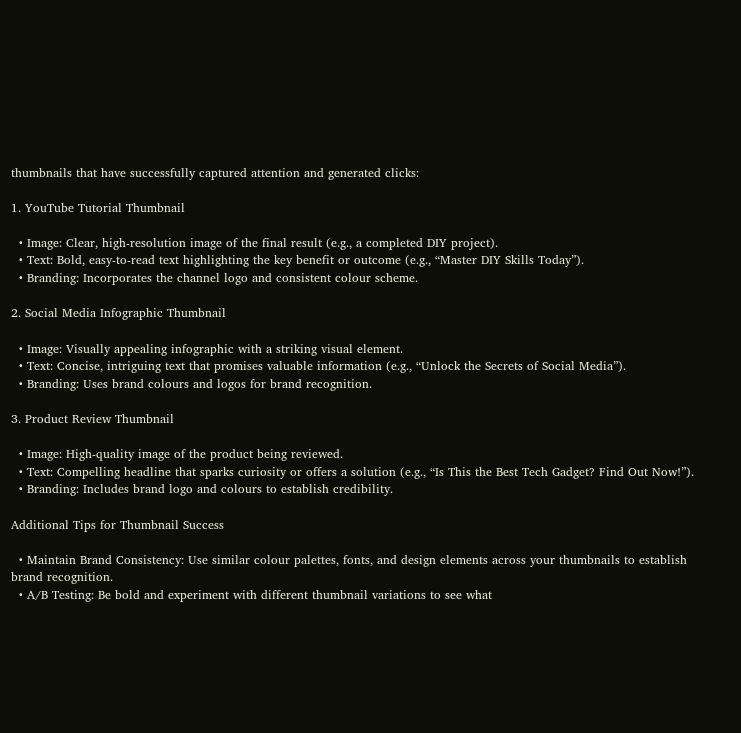thumbnails that have successfully captured attention and generated clicks:

1. YouTube Tutorial Thumbnail

  • Image: Clear, high-resolution image of the final result (e.g., a completed DIY project).
  • Text: Bold, easy-to-read text highlighting the key benefit or outcome (e.g., “Master DIY Skills Today”).
  • Branding: Incorporates the channel logo and consistent colour scheme.

2. Social Media Infographic Thumbnail

  • Image: Visually appealing infographic with a striking visual element.
  • Text: Concise, intriguing text that promises valuable information (e.g., “Unlock the Secrets of Social Media”).
  • Branding: Uses brand colours and logos for brand recognition.

3. Product Review Thumbnail

  • Image: High-quality image of the product being reviewed.
  • Text: Compelling headline that sparks curiosity or offers a solution (e.g., “Is This the Best Tech Gadget? Find Out Now!”).
  • Branding: Includes brand logo and colours to establish credibility.

Additional Tips for Thumbnail Success

  • Maintain Brand Consistency: Use similar colour palettes, fonts, and design elements across your thumbnails to establish brand recognition.
  • A/B Testing: Be bold and experiment with different thumbnail variations to see what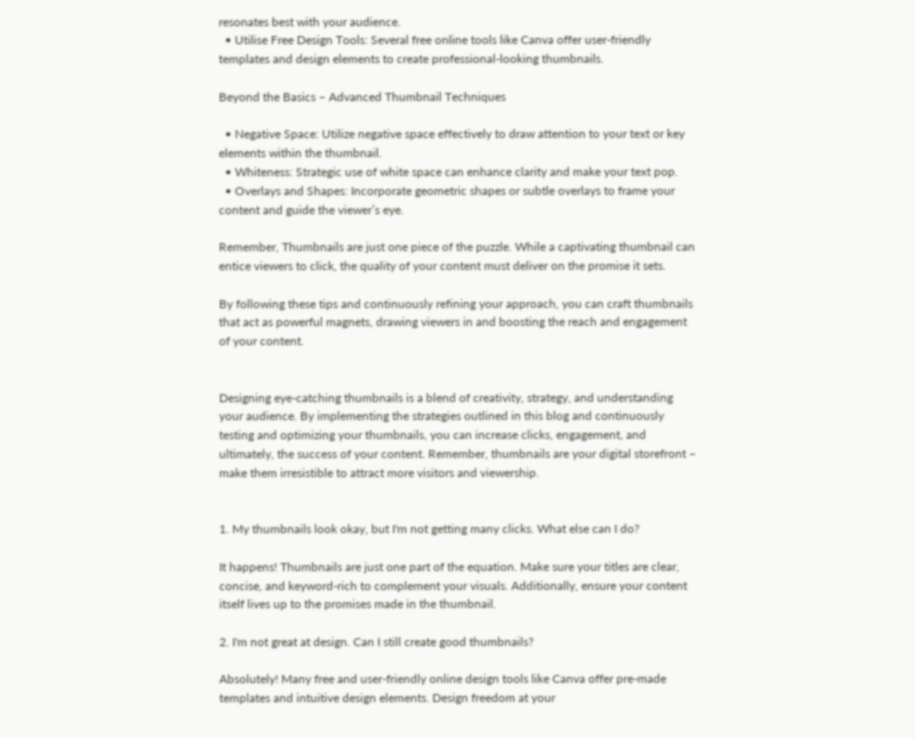resonates best with your audience.
  • Utilise Free Design Tools: Several free online tools like Canva offer user-friendly templates and design elements to create professional-looking thumbnails.

Beyond the Basics – Advanced Thumbnail Techniques

  • Negative Space: Utilize negative space effectively to draw attention to your text or key elements within the thumbnail.
  • Whiteness: Strategic use of white space can enhance clarity and make your text pop.
  • Overlays and Shapes: Incorporate geometric shapes or subtle overlays to frame your content and guide the viewer’s eye.

Remember, Thumbnails are just one piece of the puzzle. While a captivating thumbnail can entice viewers to click, the quality of your content must deliver on the promise it sets.

By following these tips and continuously refining your approach, you can craft thumbnails that act as powerful magnets, drawing viewers in and boosting the reach and engagement of your content.


Designing eye-catching thumbnails is a blend of creativity, strategy, and understanding your audience. By implementing the strategies outlined in this blog and continuously testing and optimizing your thumbnails, you can increase clicks, engagement, and ultimately, the success of your content. Remember, thumbnails are your digital storefront – make them irresistible to attract more visitors and viewership.


1. My thumbnails look okay, but I'm not getting many clicks. What else can I do?

It happens! Thumbnails are just one part of the equation. Make sure your titles are clear, concise, and keyword-rich to complement your visuals. Additionally, ensure your content itself lives up to the promises made in the thumbnail.

2. I'm not great at design. Can I still create good thumbnails?

Absolutely! Many free and user-friendly online design tools like Canva offer pre-made templates and intuitive design elements. Design freedom at your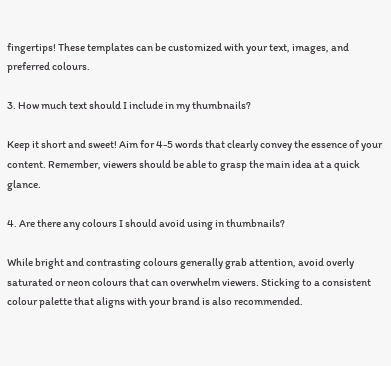fingertips! These templates can be customized with your text, images, and preferred colours.

3. How much text should I include in my thumbnails?

Keep it short and sweet! Aim for 4-5 words that clearly convey the essence of your content. Remember, viewers should be able to grasp the main idea at a quick glance.

4. Are there any colours I should avoid using in thumbnails?

While bright and contrasting colours generally grab attention, avoid overly saturated or neon colours that can overwhelm viewers. Sticking to a consistent colour palette that aligns with your brand is also recommended.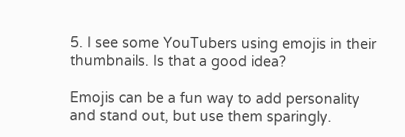5. I see some YouTubers using emojis in their thumbnails. Is that a good idea?

Emojis can be a fun way to add personality and stand out, but use them sparingly.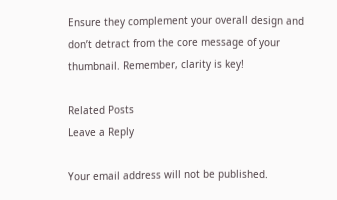Ensure they complement your overall design and don’t detract from the core message of your thumbnail. Remember, clarity is key!

Related Posts
Leave a Reply

Your email address will not be published.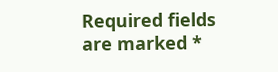Required fields are marked *